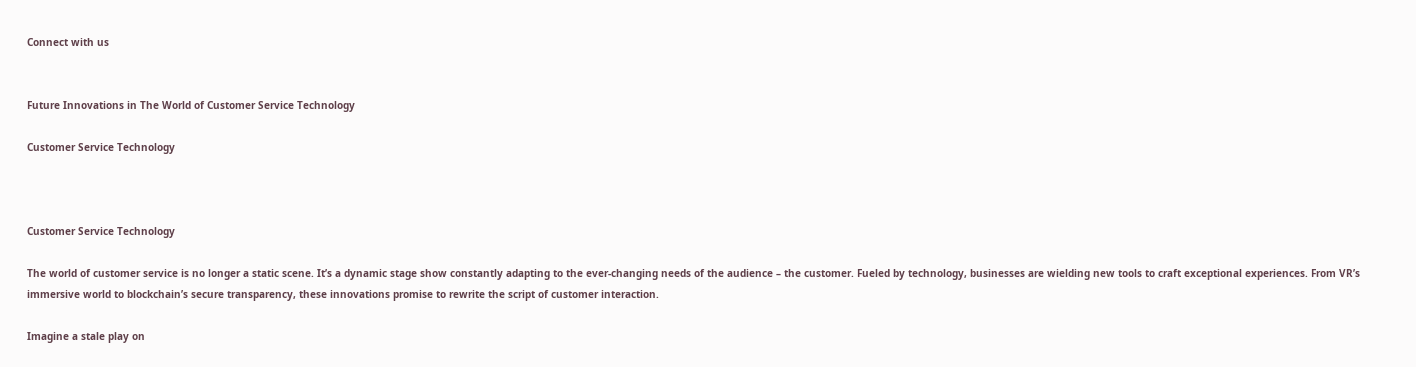Connect with us


Future Innovations in The World of Customer Service Technology

Customer Service Technology



Customer Service Technology

The world of customer service is no longer a static scene. It’s a dynamic stage show constantly adapting to the ever-changing needs of the audience – the customer. Fueled by technology, businesses are wielding new tools to craft exceptional experiences. From VR’s immersive world to blockchain’s secure transparency, these innovations promise to rewrite the script of customer interaction.

Imagine a stale play on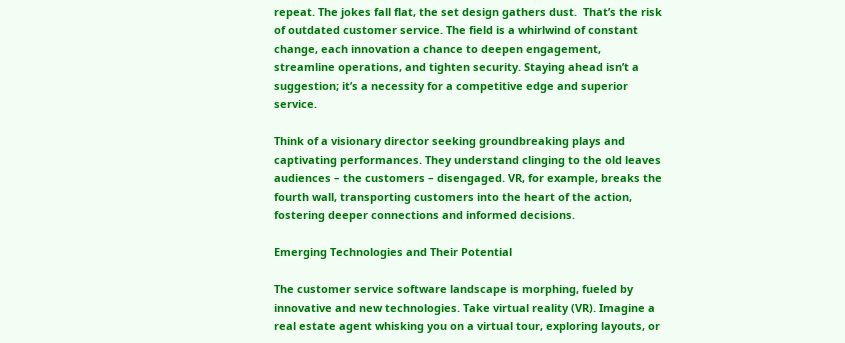repeat. The jokes fall flat, the set design gathers dust.  That’s the risk of outdated customer service. The field is a whirlwind of constant change, each innovation a chance to deepen engagement, streamline operations, and tighten security. Staying ahead isn’t a suggestion; it’s a necessity for a competitive edge and superior service.

Think of a visionary director seeking groundbreaking plays and captivating performances. They understand clinging to the old leaves audiences – the customers – disengaged. VR, for example, breaks the fourth wall, transporting customers into the heart of the action, fostering deeper connections and informed decisions.

Emerging Technologies and Their Potential

The customer service software landscape is morphing, fueled by innovative and new technologies. Take virtual reality (VR). Imagine a real estate agent whisking you on a virtual tour, exploring layouts, or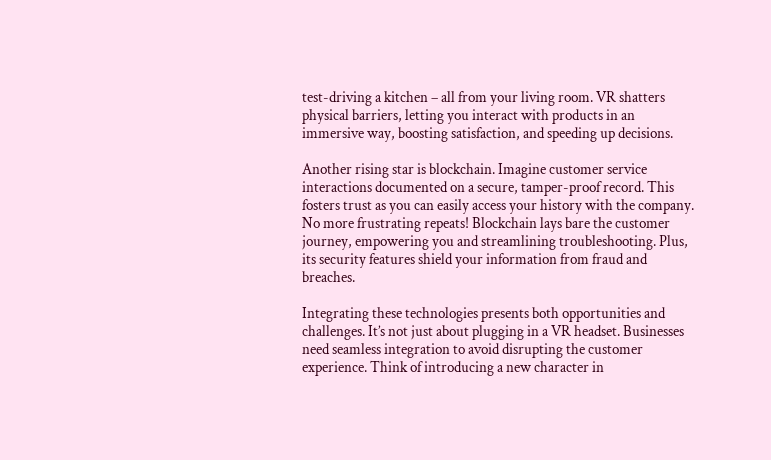test-driving a kitchen – all from your living room. VR shatters physical barriers, letting you interact with products in an immersive way, boosting satisfaction, and speeding up decisions.

Another rising star is blockchain. Imagine customer service interactions documented on a secure, tamper-proof record. This fosters trust as you can easily access your history with the company. No more frustrating repeats! Blockchain lays bare the customer journey, empowering you and streamlining troubleshooting. Plus, its security features shield your information from fraud and breaches.

Integrating these technologies presents both opportunities and challenges. It’s not just about plugging in a VR headset. Businesses need seamless integration to avoid disrupting the customer experience. Think of introducing a new character in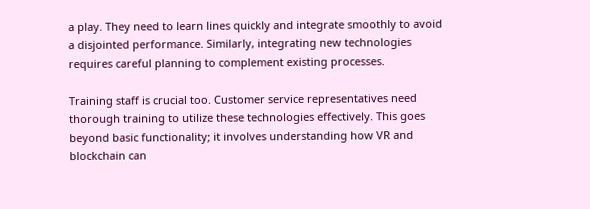a play. They need to learn lines quickly and integrate smoothly to avoid a disjointed performance. Similarly, integrating new technologies requires careful planning to complement existing processes.

Training staff is crucial too. Customer service representatives need thorough training to utilize these technologies effectively. This goes beyond basic functionality; it involves understanding how VR and blockchain can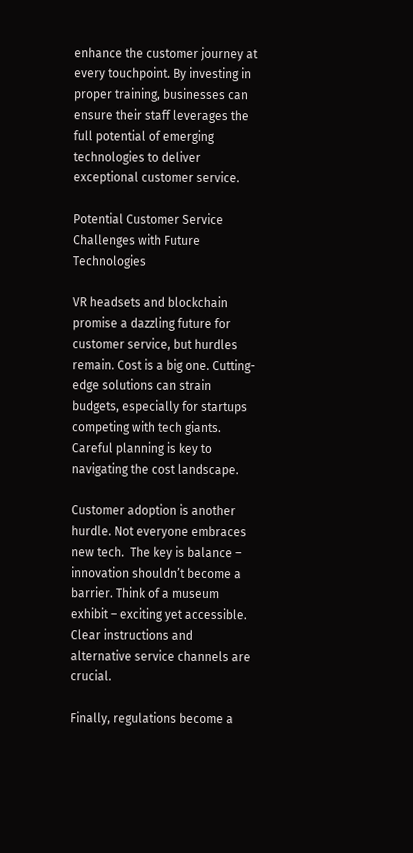enhance the customer journey at every touchpoint. By investing in proper training, businesses can ensure their staff leverages the full potential of emerging technologies to deliver exceptional customer service.

Potential Customer Service Challenges with Future Technologies

VR headsets and blockchain promise a dazzling future for customer service, but hurdles remain. Cost is a big one. Cutting-edge solutions can strain budgets, especially for startups competing with tech giants.  Careful planning is key to navigating the cost landscape.

Customer adoption is another hurdle. Not everyone embraces new tech.  The key is balance – innovation shouldn’t become a barrier. Think of a museum exhibit – exciting yet accessible.  Clear instructions and alternative service channels are crucial.

Finally, regulations become a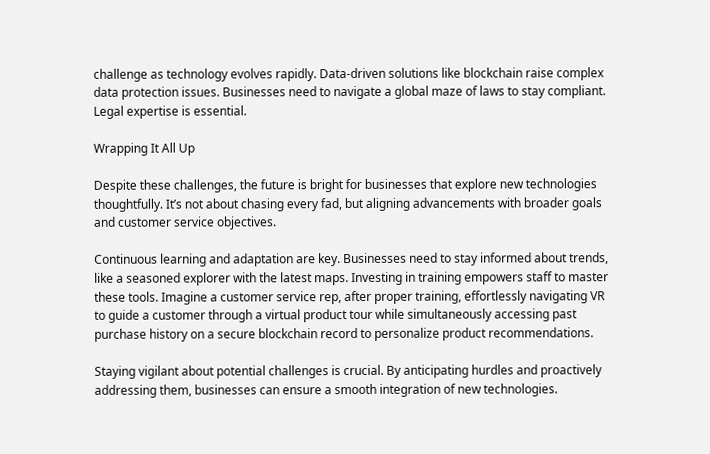challenge as technology evolves rapidly. Data-driven solutions like blockchain raise complex data protection issues. Businesses need to navigate a global maze of laws to stay compliant. Legal expertise is essential.

Wrapping It All Up

Despite these challenges, the future is bright for businesses that explore new technologies thoughtfully. It’s not about chasing every fad, but aligning advancements with broader goals and customer service objectives.

Continuous learning and adaptation are key. Businesses need to stay informed about trends, like a seasoned explorer with the latest maps. Investing in training empowers staff to master these tools. Imagine a customer service rep, after proper training, effortlessly navigating VR to guide a customer through a virtual product tour while simultaneously accessing past purchase history on a secure blockchain record to personalize product recommendations.

Staying vigilant about potential challenges is crucial. By anticipating hurdles and proactively addressing them, businesses can ensure a smooth integration of new technologies.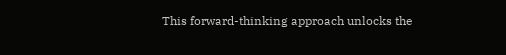This forward-thinking approach unlocks the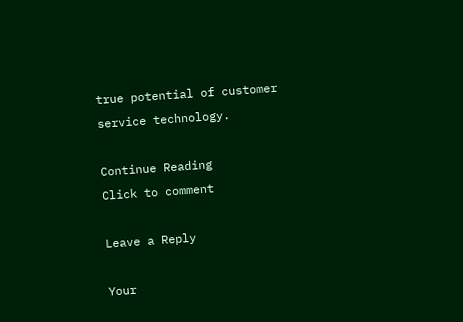true potential of customer service technology.

Continue Reading
Click to comment

Leave a Reply

Your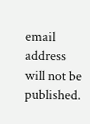email address will not be published.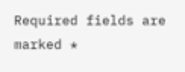Required fields are marked *